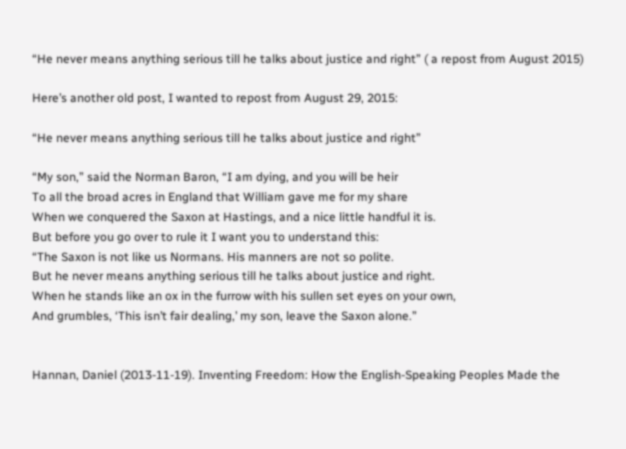“He never means anything serious till he talks about justice and right” ( a repost from August 2015)

Here’s another old post, I wanted to repost from August 29, 2015:

“He never means anything serious till he talks about justice and right”

“My son,” said the Norman Baron, “I am dying, and you will be heir
To all the broad acres in England that William gave me for my share
When we conquered the Saxon at Hastings, and a nice little handful it is.
But before you go over to rule it I want you to understand this:
“The Saxon is not like us Normans. His manners are not so polite.
But he never means anything serious till he talks about justice and right.
When he stands like an ox in the furrow with his sullen set eyes on your own,
And grumbles, ‘This isn’t fair dealing,’ my son, leave the Saxon alone.”


Hannan, Daniel (2013-11-19). Inventing Freedom: How the English-Speaking Peoples Made the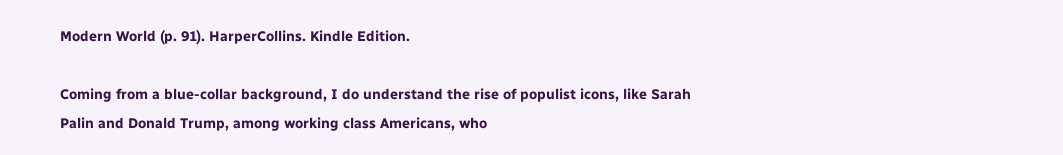Modern World (p. 91). HarperCollins. Kindle Edition.

Coming from a blue-collar background, I do understand the rise of populist icons, like Sarah Palin and Donald Trump, among working class Americans, who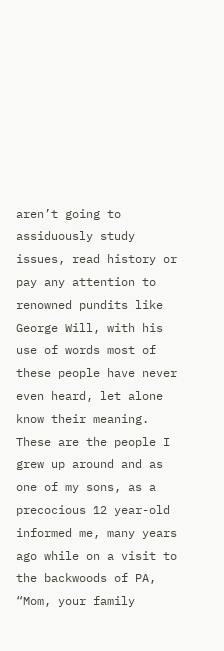aren’t going to assiduously study issues, read history or pay any attention to renowned pundits like George Will, with his use of words most of these people have never even heard, let alone know their meaning.  These are the people I grew up around and as one of my sons, as a precocious 12 year-old informed me, many years ago while on a visit to the backwoods of PA, “Mom, your family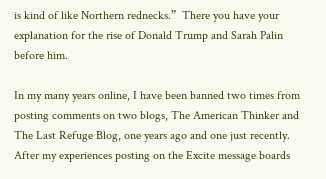is kind of like Northern rednecks.”  There you have your explanation for the rise of Donald Trump and Sarah Palin before him.

In my many years online, I have been banned two times from posting comments on two blogs, The American Thinker and The Last Refuge Blog, one years ago and one just recently.  After my experiences posting on the Excite message boards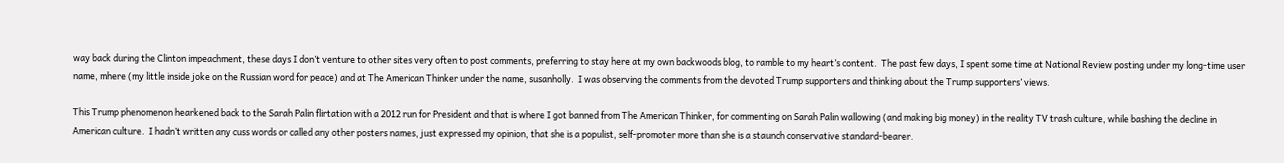way back during the Clinton impeachment, these days I don’t venture to other sites very often to post comments, preferring to stay here at my own backwoods blog, to ramble to my heart’s content.  The past few days, I spent some time at National Review posting under my long-time user name, mhere (my little inside joke on the Russian word for peace) and at The American Thinker under the name, susanholly.  I was observing the comments from the devoted Trump supporters and thinking about the Trump supporters’ views.

This Trump phenomenon hearkened back to the Sarah Palin flirtation with a 2012 run for President and that is where I got banned from The American Thinker, for commenting on Sarah Palin wallowing (and making big money) in the reality TV trash culture, while bashing the decline in American culture.  I hadn’t written any cuss words or called any other posters names, just expressed my opinion, that she is a populist, self-promoter more than she is a staunch conservative standard-bearer.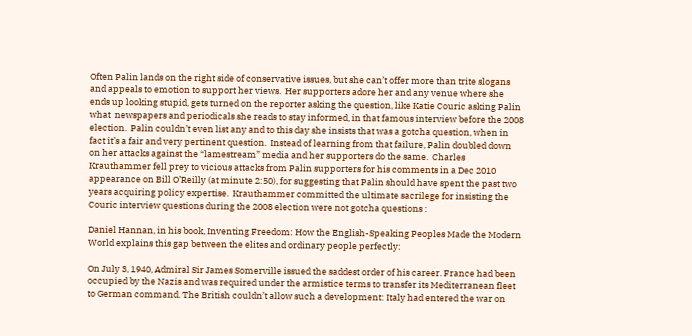Often Palin lands on the right side of conservative issues, but she can’t offer more than trite slogans and appeals to emotion to support her views.  Her supporters adore her and any venue where she ends up looking stupid, gets turned on the reporter asking the question, like Katie Couric asking Palin what  newspapers and periodicals she reads to stay informed, in that famous interview before the 2008 election.  Palin couldn’t even list any and to this day she insists that was a gotcha question, when in fact it’s a fair and very pertinent question.  Instead of learning from that failure, Palin doubled down on her attacks against the “lamestream” media and her supporters do the same.  Charles Krauthammer fell prey to vicious attacks from Palin supporters for his comments in a Dec 2010 appearance on Bill O’Reilly (at minute 2:50), for suggesting that Palin should have spent the past two years acquiring policy expertise.  Krauthammer committed the ultimate sacrilege for insisting the Couric interview questions during the 2008 election were not gotcha questions :

Daniel Hannan, in his book, Inventing Freedom: How the English-Speaking Peoples Made the Modern World explains this gap between the elites and ordinary people perfectly:

On July 3, 1940, Admiral Sir James Somerville issued the saddest order of his career. France had been occupied by the Nazis and was required under the armistice terms to transfer its Mediterranean fleet to German command. The British couldn’t allow such a development: Italy had entered the war on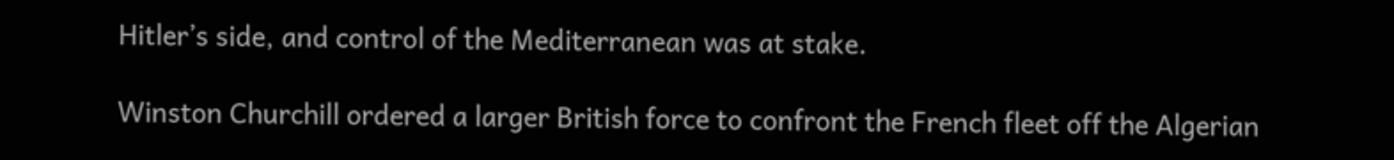Hitler’s side, and control of the Mediterranean was at stake.

Winston Churchill ordered a larger British force to confront the French fleet off the Algerian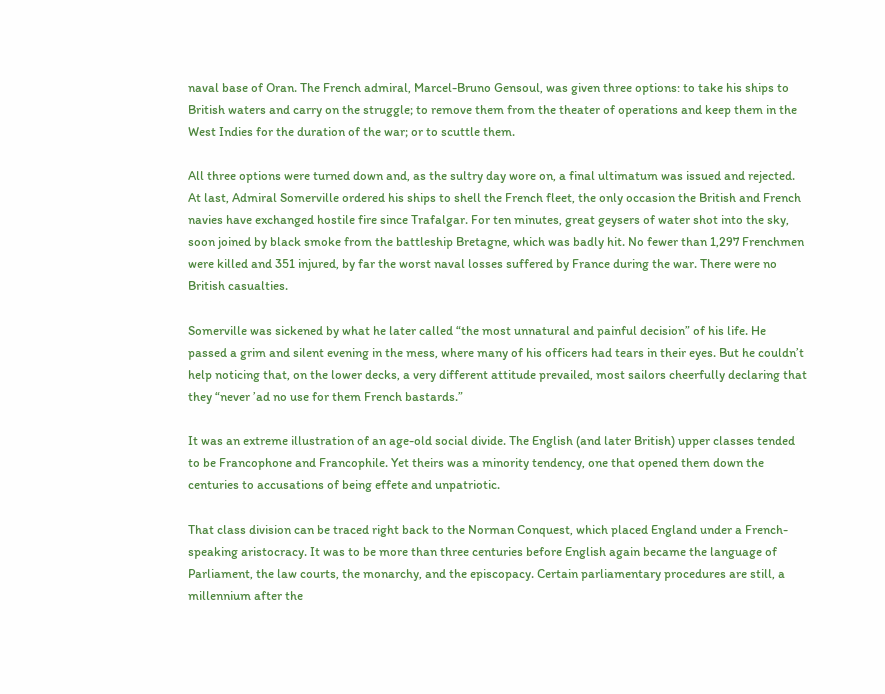naval base of Oran. The French admiral, Marcel-Bruno Gensoul, was given three options: to take his ships to British waters and carry on the struggle; to remove them from the theater of operations and keep them in the West Indies for the duration of the war; or to scuttle them.

All three options were turned down and, as the sultry day wore on, a final ultimatum was issued and rejected. At last, Admiral Somerville ordered his ships to shell the French fleet, the only occasion the British and French navies have exchanged hostile fire since Trafalgar. For ten minutes, great geysers of water shot into the sky, soon joined by black smoke from the battleship Bretagne, which was badly hit. No fewer than 1,297 Frenchmen were killed and 351 injured, by far the worst naval losses suffered by France during the war. There were no British casualties.

Somerville was sickened by what he later called “the most unnatural and painful decision” of his life. He passed a grim and silent evening in the mess, where many of his officers had tears in their eyes. But he couldn’t help noticing that, on the lower decks, a very different attitude prevailed, most sailors cheerfully declaring that they “never ’ad no use for them French bastards.”

It was an extreme illustration of an age-old social divide. The English (and later British) upper classes tended to be Francophone and Francophile. Yet theirs was a minority tendency, one that opened them down the centuries to accusations of being effete and unpatriotic.

That class division can be traced right back to the Norman Conquest, which placed England under a French-speaking aristocracy. It was to be more than three centuries before English again became the language of Parliament, the law courts, the monarchy, and the episcopacy. Certain parliamentary procedures are still, a millennium after the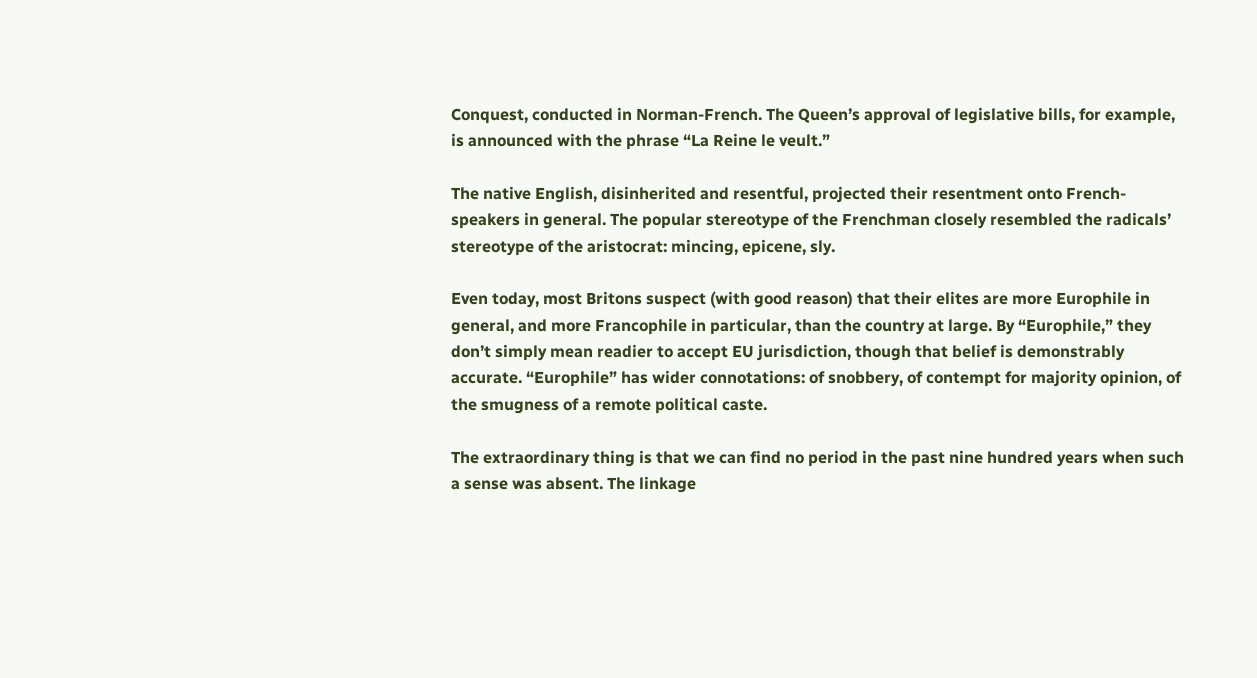Conquest, conducted in Norman-French. The Queen’s approval of legislative bills, for example, is announced with the phrase “La Reine le veult.”

The native English, disinherited and resentful, projected their resentment onto French-speakers in general. The popular stereotype of the Frenchman closely resembled the radicals’ stereotype of the aristocrat: mincing, epicene, sly.

Even today, most Britons suspect (with good reason) that their elites are more Europhile in general, and more Francophile in particular, than the country at large. By “Europhile,” they don’t simply mean readier to accept EU jurisdiction, though that belief is demonstrably accurate. “Europhile” has wider connotations: of snobbery, of contempt for majority opinion, of the smugness of a remote political caste.

The extraordinary thing is that we can find no period in the past nine hundred years when such a sense was absent. The linkage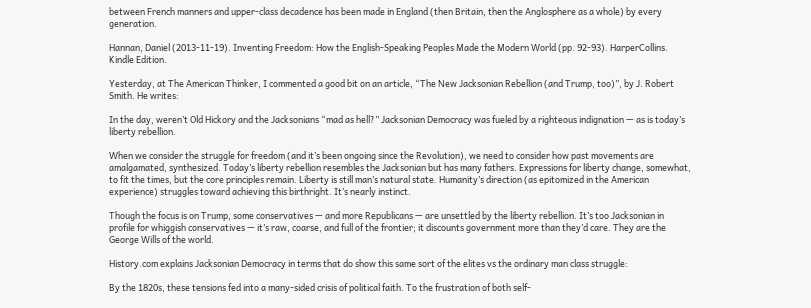between French manners and upper-class decadence has been made in England (then Britain, then the Anglosphere as a whole) by every generation.

Hannan, Daniel (2013-11-19). Inventing Freedom: How the English-Speaking Peoples Made the Modern World (pp. 92-93). HarperCollins. Kindle Edition.

Yesterday, at The American Thinker, I commented a good bit on an article, “The New Jacksonian Rebellion (and Trump, too)”, by J. Robert Smith. He writes:

In the day, weren’t Old Hickory and the Jacksonians “mad as hell?” Jacksonian Democracy was fueled by a righteous indignation — as is today’s liberty rebellion.

When we consider the struggle for freedom (and it’s been ongoing since the Revolution), we need to consider how past movements are amalgamated, synthesized. Today’s liberty rebellion resembles the Jacksonian but has many fathers. Expressions for liberty change, somewhat, to fit the times, but the core principles remain. Liberty is still man’s natural state. Humanity’s direction (as epitomized in the American experience) struggles toward achieving this birthright. It’s nearly instinct.

Though the focus is on Trump, some conservatives — and more Republicans — are unsettled by the liberty rebellion. It’s too Jacksonian in profile for whiggish conservatives — it’s raw, coarse, and full of the frontier; it discounts government more than they’d care. They are the George Wills of the world.

History.com explains Jacksonian Democracy in terms that do show this same sort of the elites vs the ordinary man class struggle:

By the 1820s, these tensions fed into a many-sided crisis of political faith. To the frustration of both self-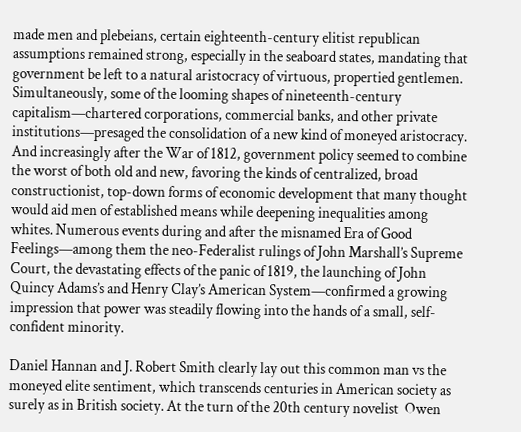made men and plebeians, certain eighteenth-century elitist republican assumptions remained strong, especially in the seaboard states, mandating that government be left to a natural aristocracy of virtuous, propertied gentlemen. Simultaneously, some of the looming shapes of nineteenth-century capitalism—chartered corporations, commercial banks, and other private institutions—presaged the consolidation of a new kind of moneyed aristocracy. And increasingly after the War of 1812, government policy seemed to combine the worst of both old and new, favoring the kinds of centralized, broad constructionist, top-down forms of economic development that many thought would aid men of established means while deepening inequalities among whites. Numerous events during and after the misnamed Era of Good Feelings—among them the neo-Federalist rulings of John Marshall’s Supreme Court, the devastating effects of the panic of 1819, the launching of John Quincy Adams’s and Henry Clay’s American System—confirmed a growing impression that power was steadily flowing into the hands of a small, self-confident minority.

Daniel Hannan and J. Robert Smith clearly lay out this common man vs the moneyed elite sentiment, which transcends centuries in American society as surely as in British society. At the turn of the 20th century novelist  Owen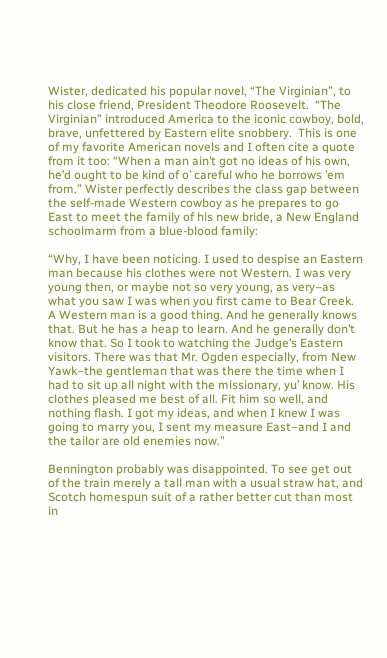Wister, dedicated his popular novel, “The Virginian”, to his close friend, President Theodore Roosevelt.  “The Virginian” introduced America to the iconic cowboy, bold, brave, unfettered by Eastern elite snobbery.  This is one of my favorite American novels and I often cite a quote from it too: “When a man ain’t got no ideas of his own, he’d ought to be kind of o’ careful who he borrows ’em from.” Wister perfectly describes the class gap between the self-made Western cowboy as he prepares to go East to meet the family of his new bride, a New England schoolmarm from a blue-blood family:

“Why, I have been noticing. I used to despise an Eastern man because his clothes were not Western. I was very young then, or maybe not so very young, as very–as what you saw I was when you first came to Bear Creek. A Western man is a good thing. And he generally knows that. But he has a heap to learn. And he generally don’t know that. So I took to watching the Judge’s Eastern visitors. There was that Mr. Ogden especially, from New Yawk–the gentleman that was there the time when I had to sit up all night with the missionary, yu’ know. His clothes pleased me best of all. Fit him so well, and nothing flash. I got my ideas, and when I knew I was going to marry you, I sent my measure East–and I and the tailor are old enemies now.”

Bennington probably was disappointed. To see get out of the train merely a tall man with a usual straw hat, and Scotch homespun suit of a rather better cut than most in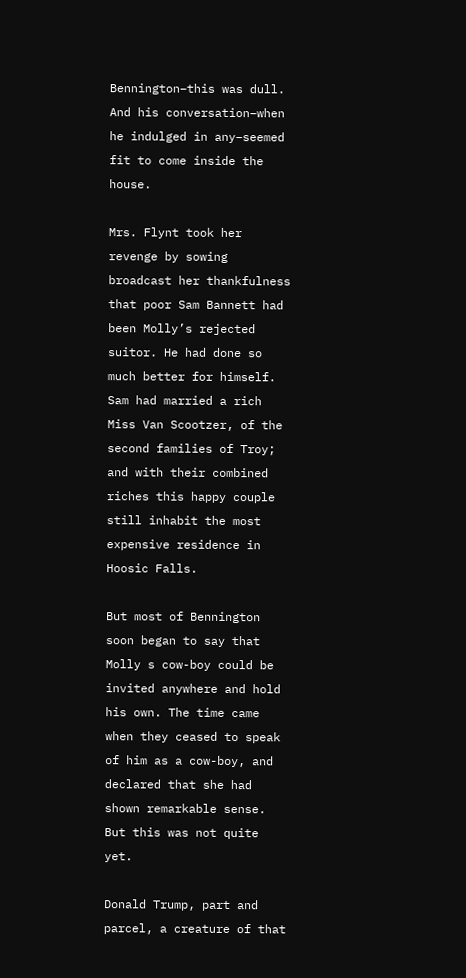Bennington–this was dull. And his conversation–when he indulged in any–seemed fit to come inside the house.

Mrs. Flynt took her revenge by sowing broadcast her thankfulness that poor Sam Bannett had been Molly’s rejected suitor. He had done so much better for himself. Sam had married a rich Miss Van Scootzer, of the second families of Troy; and with their combined riches this happy couple still inhabit the most expensive residence in Hoosic Falls.

But most of Bennington soon began to say that Molly s cow-boy could be invited anywhere and hold his own. The time came when they ceased to speak of him as a cow-boy, and declared that she had shown remarkable sense. But this was not quite yet.

Donald Trump, part and parcel, a creature of that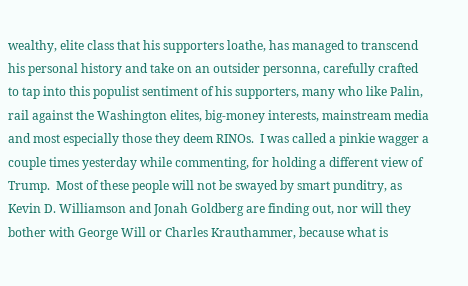wealthy, elite class that his supporters loathe, has managed to transcend his personal history and take on an outsider personna, carefully crafted to tap into this populist sentiment of his supporters, many who like Palin, rail against the Washington elites, big-money interests, mainstream media and most especially those they deem RINOs.  I was called a pinkie wagger a couple times yesterday while commenting, for holding a different view of Trump.  Most of these people will not be swayed by smart punditry, as Kevin D. Williamson and Jonah Goldberg are finding out, nor will they bother with George Will or Charles Krauthammer, because what is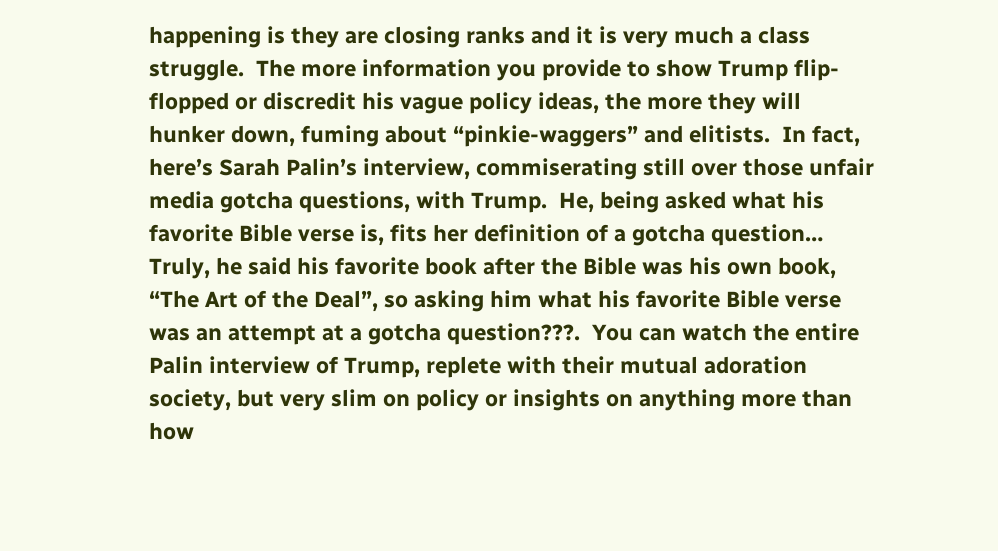happening is they are closing ranks and it is very much a class struggle.  The more information you provide to show Trump flip-flopped or discredit his vague policy ideas, the more they will hunker down, fuming about “pinkie-waggers” and elitists.  In fact, here’s Sarah Palin’s interview, commiserating still over those unfair media gotcha questions, with Trump.  He, being asked what his favorite Bible verse is, fits her definition of a gotcha question… Truly, he said his favorite book after the Bible was his own book, “The Art of the Deal”, so asking him what his favorite Bible verse was an attempt at a gotcha question???.  You can watch the entire Palin interview of Trump, replete with their mutual adoration society, but very slim on policy or insights on anything more than how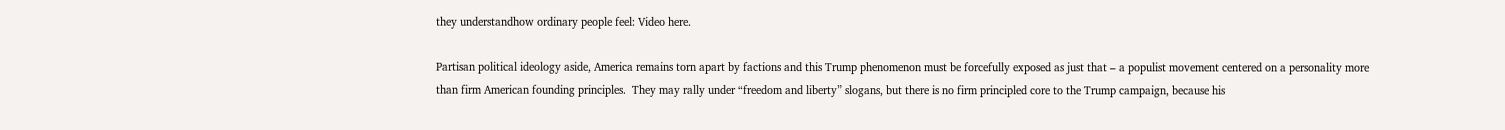they understandhow ordinary people feel: Video here.

Partisan political ideology aside, America remains torn apart by factions and this Trump phenomenon must be forcefully exposed as just that – a populist movement centered on a personality more than firm American founding principles.  They may rally under “freedom and liberty” slogans, but there is no firm principled core to the Trump campaign, because his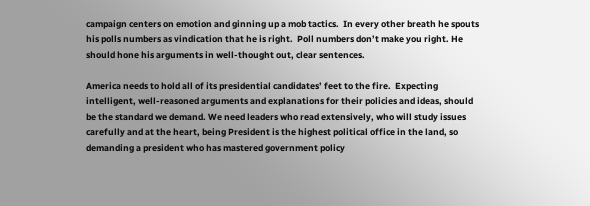campaign centers on emotion and ginning up a mob tactics.  In every other breath he spouts his polls numbers as vindication that he is right.  Poll numbers don’t make you right. He should hone his arguments in well-thought out, clear sentences.

America needs to hold all of its presidential candidates’ feet to the fire.  Expecting intelligent, well-reasoned arguments and explanations for their policies and ideas, should be the standard we demand. We need leaders who read extensively, who will study issues carefully and at the heart, being President is the highest political office in the land, so demanding a president who has mastered government policy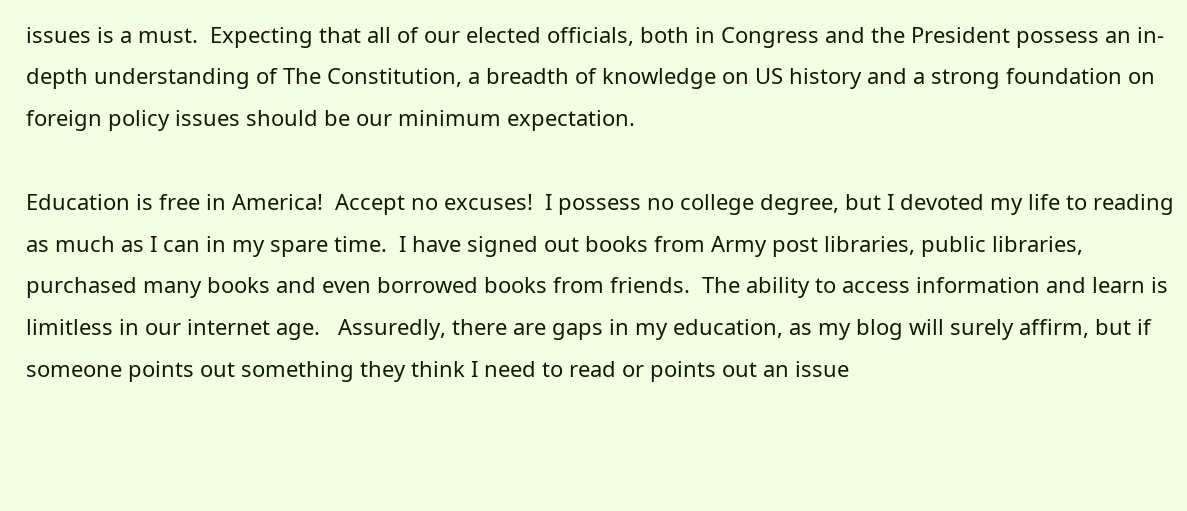issues is a must.  Expecting that all of our elected officials, both in Congress and the President possess an in-depth understanding of The Constitution, a breadth of knowledge on US history and a strong foundation on foreign policy issues should be our minimum expectation.

Education is free in America!  Accept no excuses!  I possess no college degree, but I devoted my life to reading as much as I can in my spare time.  I have signed out books from Army post libraries, public libraries, purchased many books and even borrowed books from friends.  The ability to access information and learn is limitless in our internet age.   Assuredly, there are gaps in my education, as my blog will surely affirm, but if someone points out something they think I need to read or points out an issue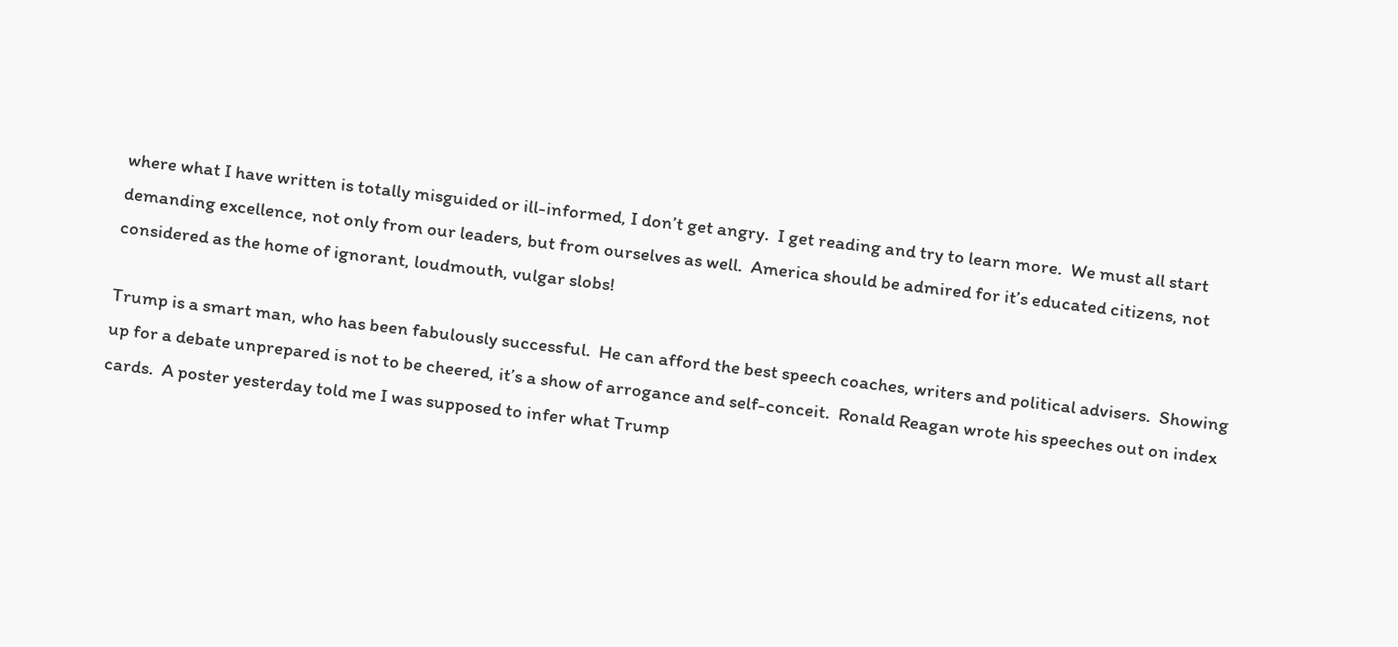where what I have written is totally misguided or ill-informed, I don’t get angry.  I get reading and try to learn more.  We must all start demanding excellence, not only from our leaders, but from ourselves as well.  America should be admired for it’s educated citizens, not  considered as the home of ignorant, loudmouth, vulgar slobs!

Trump is a smart man, who has been fabulously successful.  He can afford the best speech coaches, writers and political advisers.  Showing up for a debate unprepared is not to be cheered, it’s a show of arrogance and self-conceit.  Ronald Reagan wrote his speeches out on index cards.  A poster yesterday told me I was supposed to infer what Trump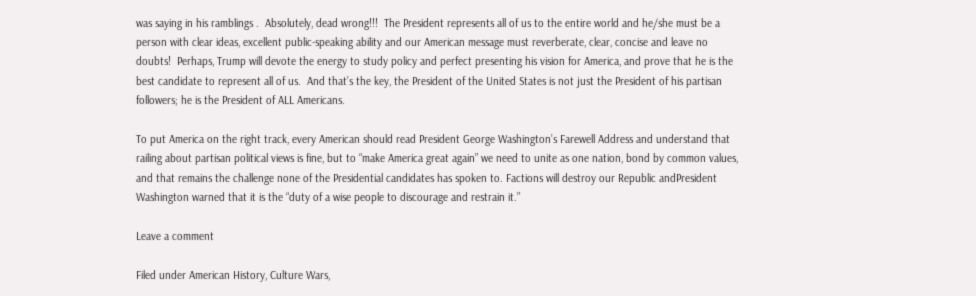was saying in his ramblings .  Absolutely, dead wrong!!!  The President represents all of us to the entire world and he/she must be a person with clear ideas, excellent public-speaking ability and our American message must reverberate, clear, concise and leave no doubts!  Perhaps, Trump will devote the energy to study policy and perfect presenting his vision for America, and prove that he is the best candidate to represent all of us.  And that’s the key, the President of the United States is not just the President of his partisan followers; he is the President of ALL Americans.

To put America on the right track, every American should read President George Washington’s Farewell Address and understand that railing about partisan political views is fine, but to “make America great again” we need to unite as one nation, bond by common values, and that remains the challenge none of the Presidential candidates has spoken to. Factions will destroy our Republic andPresident Washington warned that it is the “duty of a wise people to discourage and restrain it.”

Leave a comment

Filed under American History, Culture Wars,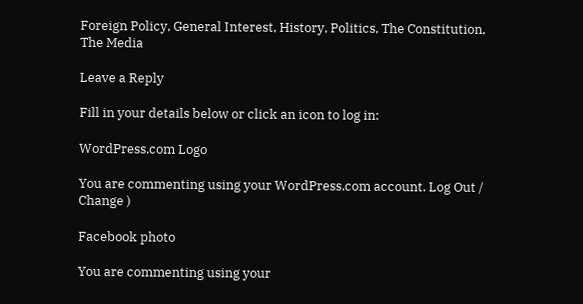Foreign Policy, General Interest, History, Politics, The Constitution, The Media

Leave a Reply

Fill in your details below or click an icon to log in:

WordPress.com Logo

You are commenting using your WordPress.com account. Log Out /  Change )

Facebook photo

You are commenting using your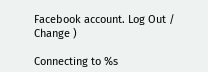Facebook account. Log Out /  Change )

Connecting to %s